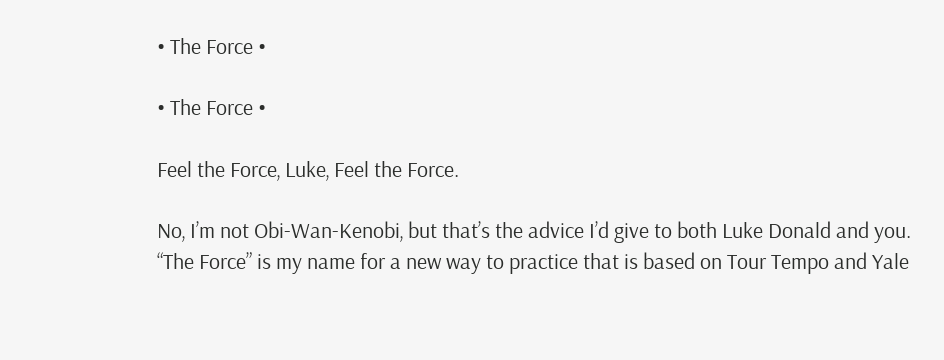• The Force •

• The Force •

Feel the Force‚ Luke‚ Feel the Force.

No‚ I’m not Obi-Wan-Kenobi‚ but that’s the advice I’d give to both Luke Donald and you. “The Force” is my name for a new way to practice that is based on Tour Tempo and Yale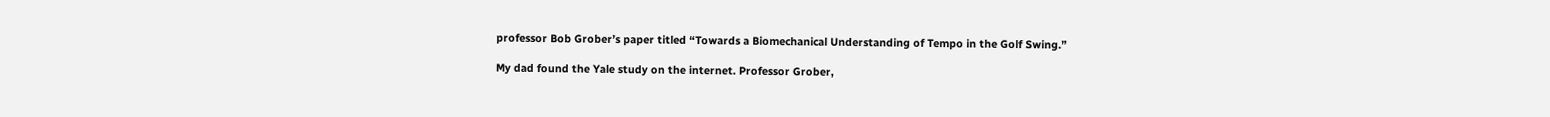professor Bob Grober’s paper titled “Towards a Biomechanical Understanding of Tempo in the Golf Swing.”

My dad found the Yale study on the internet. Professor Grober‚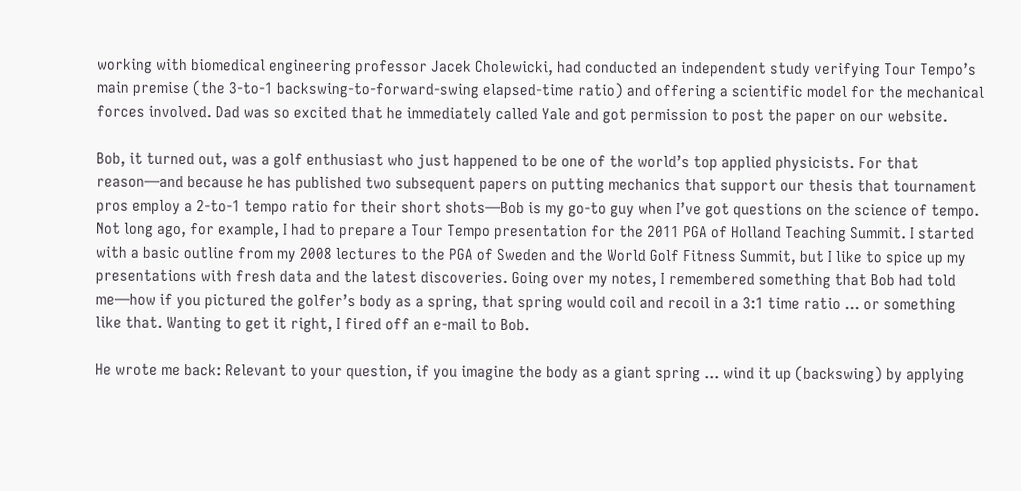working with biomedical engineering professor Jacek Cholewicki‚ had conducted an independent study verifying Tour Tempo’s main premise (the 3-to-1 backswing-to-forward-swing elapsed-time ratio) and offering a scientific model for the mechanical forces involved. Dad was so excited that he immediately called Yale and got permission to post the paper on our website.

Bob‚ it turned out‚ was a golf enthusiast who just happened to be one of the world’s top applied physicists. For that reason—and because he has published two subsequent papers on putting mechanics that support our thesis that tournament pros employ a 2-to-1 tempo ratio for their short shots—Bob is my go-to guy when I’ve got questions on the science of tempo. Not long ago‚ for example‚ I had to prepare a Tour Tempo presentation for the 2011 PGA of Holland Teaching Summit. I started with a basic outline from my 2008 lectures to the PGA of Sweden and the World Golf Fitness Summit‚ but I like to spice up my presentations with fresh data and the latest discoveries. Going over my notes‚ I remembered something that Bob had told me—how if you pictured the golfer’s body as a spring‚ that spring would coil and recoil in a 3:1 time ratio … or something like that. Wanting to get it right‚ I fired off an e-mail to Bob.

He wrote me back: Relevant to your question‚ if you imagine the body as a giant spring … wind it up (backswing) by applying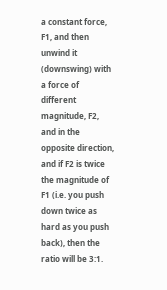a constant force‚ F1‚ and then unwind it (downswing) with a force of different magnitude‚ F2‚ and in the opposite direction‚ and if F2 is twice the magnitude of F1 (i.e. you push down twice as hard as you push back)‚ then the ratio will be 3:1.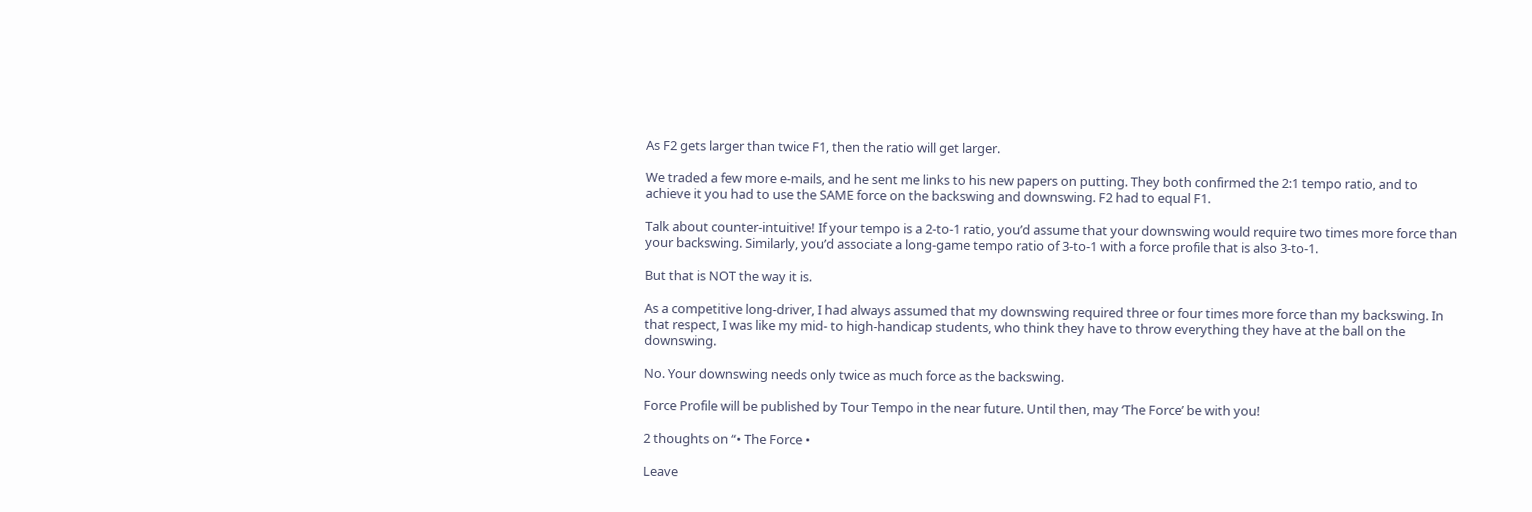As F2 gets larger than twice F1‚ then the ratio will get larger.

We traded a few more e-mails‚ and he sent me links to his new papers on putting. They both confirmed the 2:1 tempo ratio‚ and to achieve it you had to use the SAME force on the backswing and downswing. F2 had to equal F1.

Talk about counter-intuitive! If your tempo is a 2-to-1 ratio‚ you’d assume that your downswing would require two times more force than your backswing. Similarly‚ you’d associate a long-game tempo ratio of 3-to-1 with a force profile that is also 3-to-1.

But that is NOT the way it is.

As a competitive long-driver‚ I had always assumed that my downswing required three or four times more force than my backswing. In that respect‚ I was like my mid- to high-handicap students‚ who think they have to throw everything they have at the ball on the downswing.

No. Your downswing needs only twice as much force as the backswing.

Force Profile will be published by Tour Tempo in the near future. Until then‚ may ‘The Force’ be with you!

2 thoughts on “• The Force •

Leave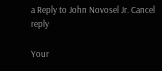a Reply to John Novosel Jr. Cancel reply

Your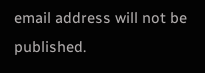email address will not be published.